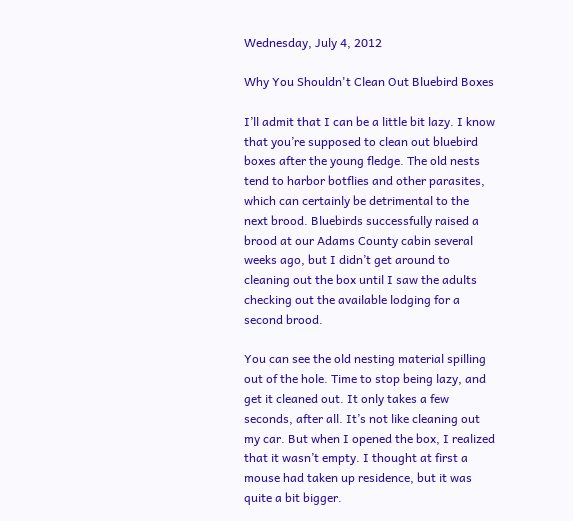Wednesday, July 4, 2012

Why You Shouldn't Clean Out Bluebird Boxes

I’ll admit that I can be a little bit lazy. I know that you’re supposed to clean out bluebird boxes after the young fledge. The old nests tend to harbor botflies and other parasites, which can certainly be detrimental to the next brood. Bluebirds successfully raised a brood at our Adams County cabin several weeks ago, but I didn’t get around to cleaning out the box until I saw the adults checking out the available lodging for a second brood.

You can see the old nesting material spilling out of the hole. Time to stop being lazy, and get it cleaned out. It only takes a few seconds, after all. It’s not like cleaning out my car. But when I opened the box, I realized that it wasn’t empty. I thought at first a mouse had taken up residence, but it was quite a bit bigger.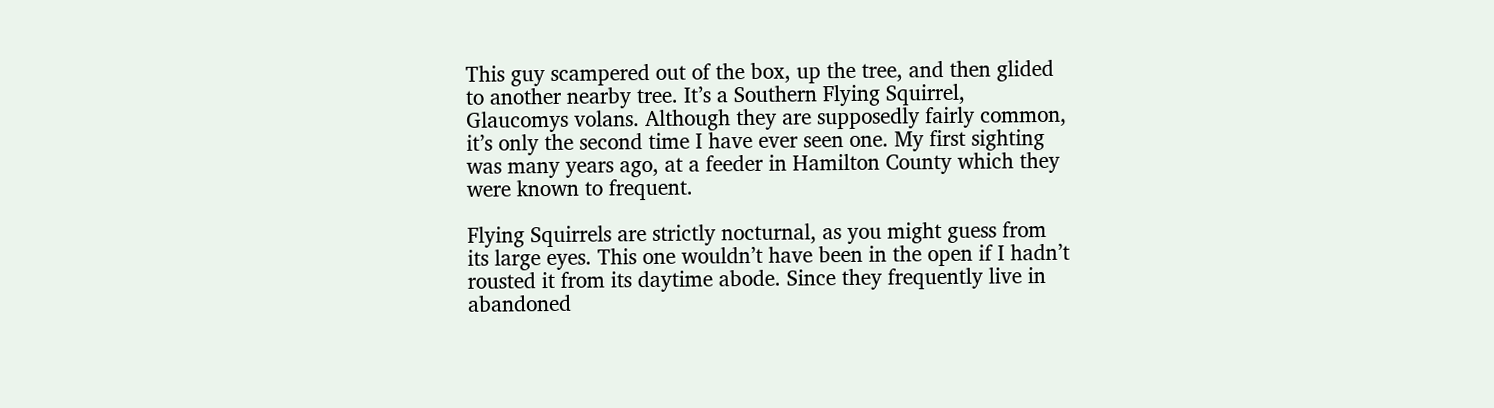This guy scampered out of the box, up the tree, and then glided to another nearby tree. It’s a Southern Flying Squirrel, Glaucomys volans. Although they are supposedly fairly common, it’s only the second time I have ever seen one. My first sighting was many years ago, at a feeder in Hamilton County which they were known to frequent.

Flying Squirrels are strictly nocturnal, as you might guess from its large eyes. This one wouldn’t have been in the open if I hadn’t rousted it from its daytime abode. Since they frequently live in abandoned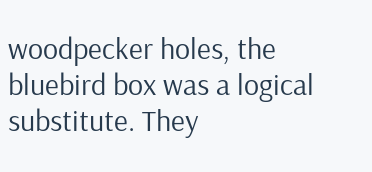woodpecker holes, the bluebird box was a logical substitute. They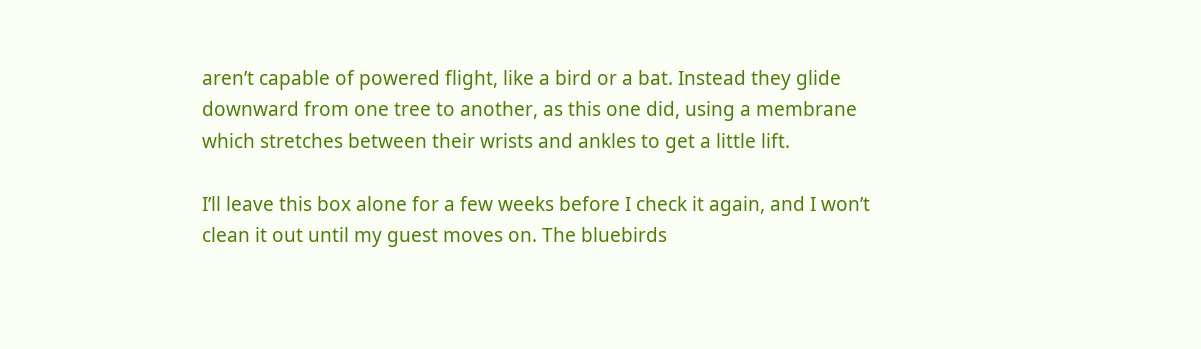aren’t capable of powered flight, like a bird or a bat. Instead they glide downward from one tree to another, as this one did, using a membrane which stretches between their wrists and ankles to get a little lift.

I’ll leave this box alone for a few weeks before I check it again, and I won’t clean it out until my guest moves on. The bluebirds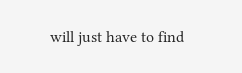will just have to find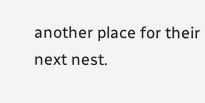another place for their next nest.